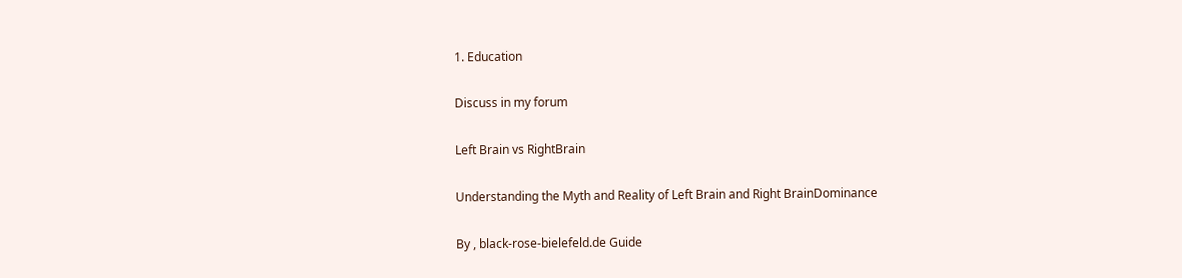1. Education

Discuss in my forum

Left Brain vs RightBrain

Understanding the Myth and Reality of Left Brain and Right BrainDominance

By , black-rose-bielefeld.de Guide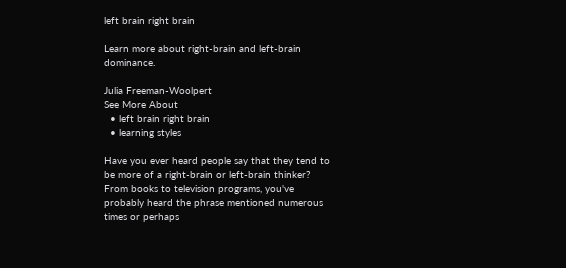left brain right brain

Learn more about right-brain and left-brain dominance.

Julia Freeman-Woolpert
See More About
  • left brain right brain
  • learning styles

Have you ever heard people say that they tend to be more of a right-brain or left-brain thinker? From books to television programs, you've probably heard the phrase mentioned numerous times or perhaps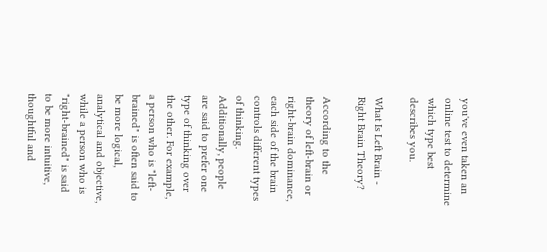you've even taken an online test to determine which type best describes you.

What Is Left Brain - Right Brain Theory?

According to the theory of left-brain or right-brain dominance, each side of the brain controls different types of thinking. Additionally, people are said to prefer one type of thinking over the other. For example, a person who is "left-brained" is often said to be more logical, analytical and objective, while a person who is "right-brained" is said to be more intuitive, thoughtful and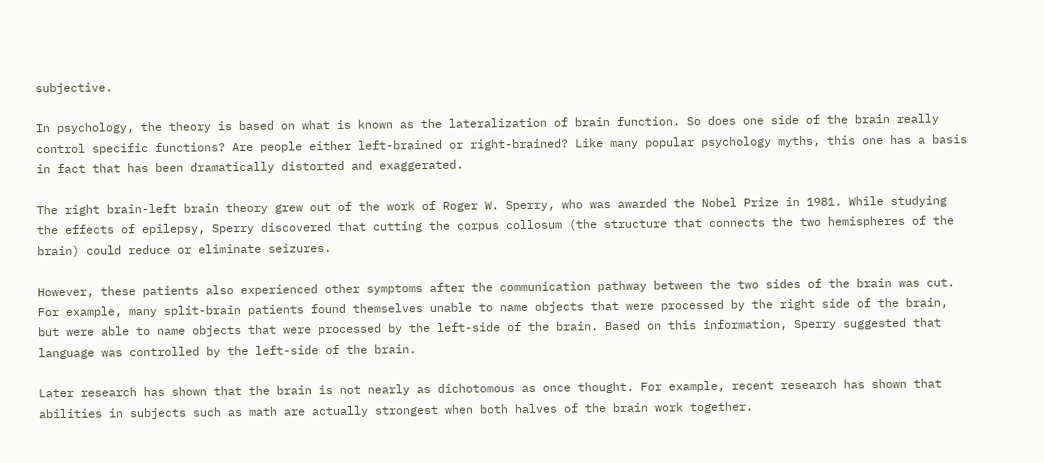subjective.

In psychology, the theory is based on what is known as the lateralization of brain function. So does one side of the brain really control specific functions? Are people either left-brained or right-brained? Like many popular psychology myths, this one has a basis in fact that has been dramatically distorted and exaggerated.

The right brain-left brain theory grew out of the work of Roger W. Sperry, who was awarded the Nobel Prize in 1981. While studying the effects of epilepsy, Sperry discovered that cutting the corpus collosum (the structure that connects the two hemispheres of the brain) could reduce or eliminate seizures.

However, these patients also experienced other symptoms after the communication pathway between the two sides of the brain was cut. For example, many split-brain patients found themselves unable to name objects that were processed by the right side of the brain, but were able to name objects that were processed by the left-side of the brain. Based on this information, Sperry suggested that language was controlled by the left-side of the brain.

Later research has shown that the brain is not nearly as dichotomous as once thought. For example, recent research has shown that abilities in subjects such as math are actually strongest when both halves of the brain work together.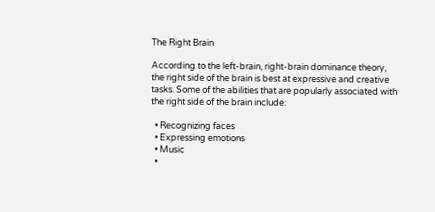The Right Brain

According to the left-brain, right-brain dominance theory, the right side of the brain is best at expressive and creative tasks. Some of the abilities that are popularly associated with the right side of the brain include:

  • Recognizing faces
  • Expressing emotions
  • Music
  •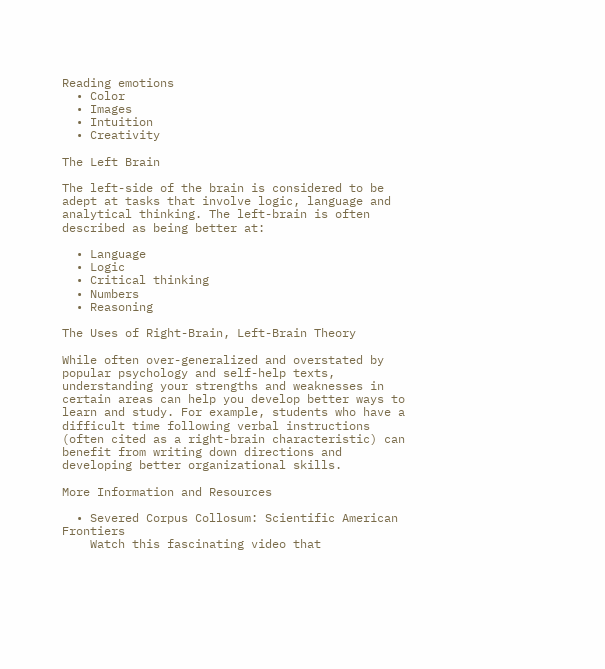Reading emotions
  • Color
  • Images
  • Intuition
  • Creativity

The Left Brain

The left-side of the brain is considered to be adept at tasks that involve logic, language and analytical thinking. The left-brain is often described as being better at:

  • Language
  • Logic
  • Critical thinking
  • Numbers
  • Reasoning

The Uses of Right-Brain, Left-Brain Theory

While often over-generalized and overstated by popular psychology and self-help texts, understanding your strengths and weaknesses in certain areas can help you develop better ways to learn and study. For example, students who have a difficult time following verbal instructions (often cited as a right-brain characteristic) can benefit from writing down directions and developing better organizational skills.

More Information and Resources

  • Severed Corpus Collosum: Scientific American Frontiers
    Watch this fascinating video that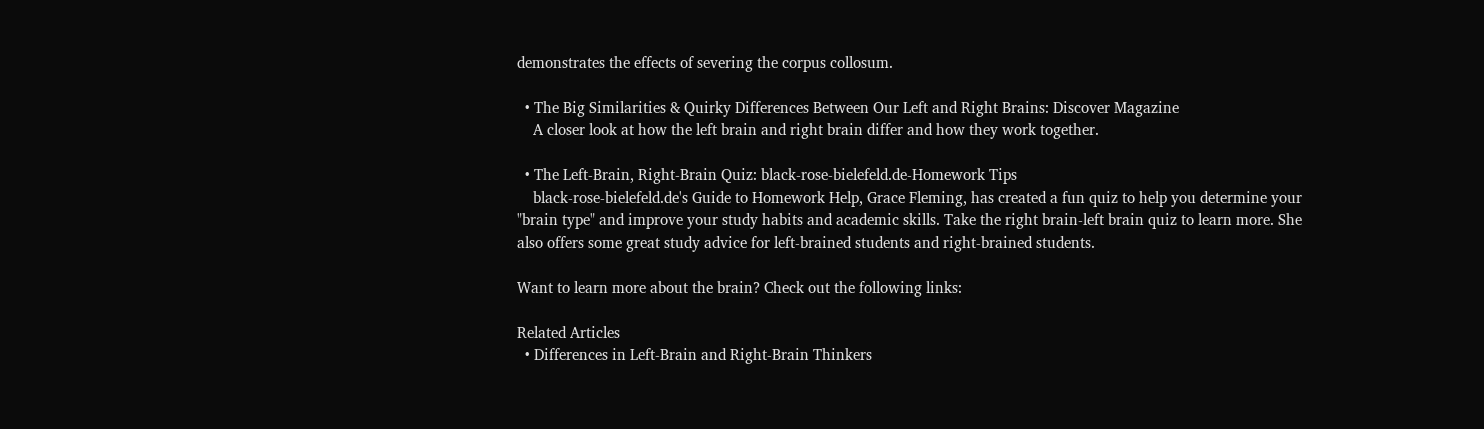demonstrates the effects of severing the corpus collosum.

  • The Big Similarities & Quirky Differences Between Our Left and Right Brains: Discover Magazine
    A closer look at how the left brain and right brain differ and how they work together.

  • The Left-Brain, Right-Brain Quiz: black-rose-bielefeld.de-Homework Tips
    black-rose-bielefeld.de's Guide to Homework Help, Grace Fleming, has created a fun quiz to help you determine your "brain type" and improve your study habits and academic skills. Take the right brain-left brain quiz to learn more. She also offers some great study advice for left-brained students and right-brained students.

Want to learn more about the brain? Check out the following links:

Related Articles
  • Differences in Left-Brain and Right-Brain Thinkers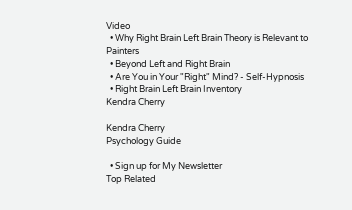Video
  • Why Right Brain Left Brain Theory is Relevant to Painters
  • Beyond Left and Right Brain
  • Are You in Your "Right" Mind? - Self-Hypnosis
  • Right Brain Left Brain Inventory
Kendra Cherry

Kendra Cherry
Psychology Guide

  • Sign up for My Newsletter
Top Related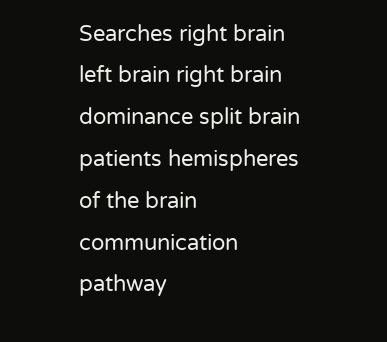Searches right brain left brain right brain dominance split brain patients hemispheres of the brain communication pathway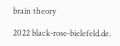brain theory

2022 black-rose-bielefeld.de.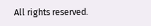All rights reserved.